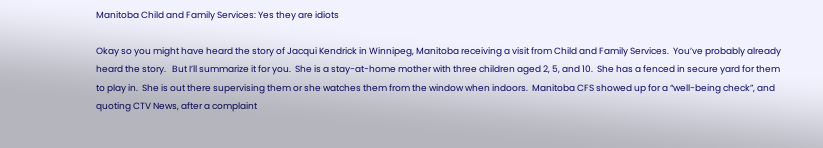Manitoba Child and Family Services: Yes they are idiots

Okay so you might have heard the story of Jacqui Kendrick in Winnipeg, Manitoba receiving a visit from Child and Family Services.  You’ve probably already heard the story.   But I’ll summarize it for you.  She is a stay-at-home mother with three children aged 2, 5, and 10.  She has a fenced in secure yard for them to play in.  She is out there supervising them or she watches them from the window when indoors.  Manitoba CFS showed up for a “well-being check”, and quoting CTV News, after a complaint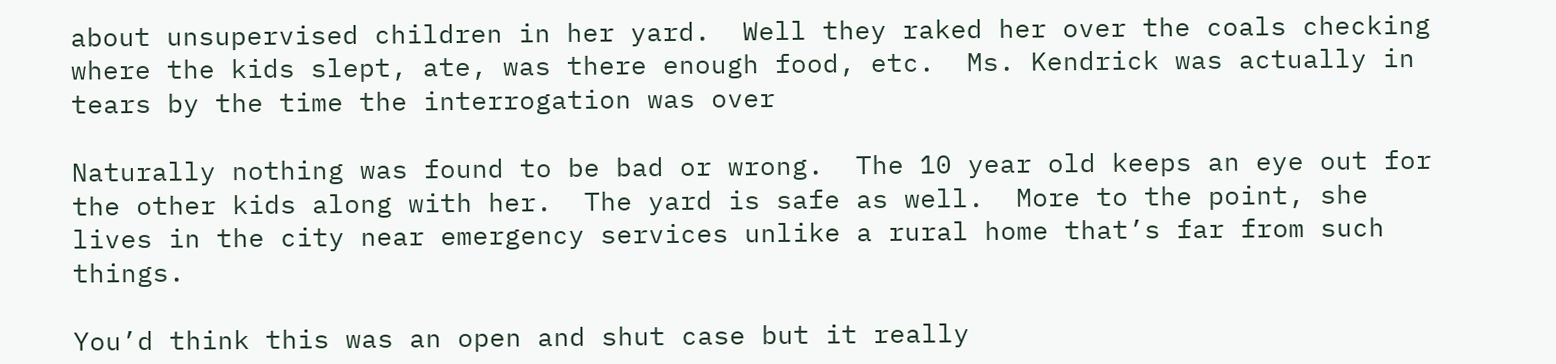about unsupervised children in her yard.  Well they raked her over the coals checking where the kids slept, ate, was there enough food, etc.  Ms. Kendrick was actually in tears by the time the interrogation was over

Naturally nothing was found to be bad or wrong.  The 10 year old keeps an eye out for the other kids along with her.  The yard is safe as well.  More to the point, she lives in the city near emergency services unlike a rural home that’s far from such things.

You’d think this was an open and shut case but it really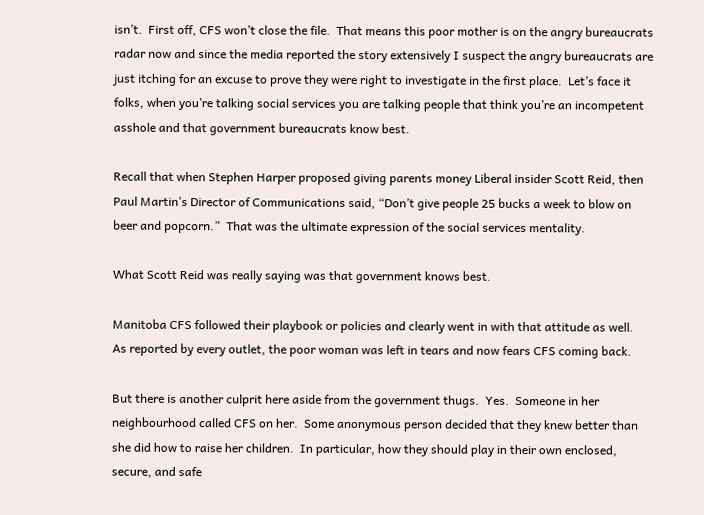isn’t.  First off, CFS won’t close the file.  That means this poor mother is on the angry bureaucrats radar now and since the media reported the story extensively I suspect the angry bureaucrats are just itching for an excuse to prove they were right to investigate in the first place.  Let’s face it folks, when you’re talking social services you are talking people that think you’re an incompetent asshole and that government bureaucrats know best.

Recall that when Stephen Harper proposed giving parents money Liberal insider Scott Reid, then Paul Martin’s Director of Communications said, “Don’t give people 25 bucks a week to blow on beer and popcorn.”  That was the ultimate expression of the social services mentality.

What Scott Reid was really saying was that government knows best.

Manitoba CFS followed their playbook or policies and clearly went in with that attitude as well.  As reported by every outlet, the poor woman was left in tears and now fears CFS coming back.

But there is another culprit here aside from the government thugs.  Yes.  Someone in her neighbourhood called CFS on her.  Some anonymous person decided that they knew better than she did how to raise her children.  In particular, how they should play in their own enclosed, secure, and safe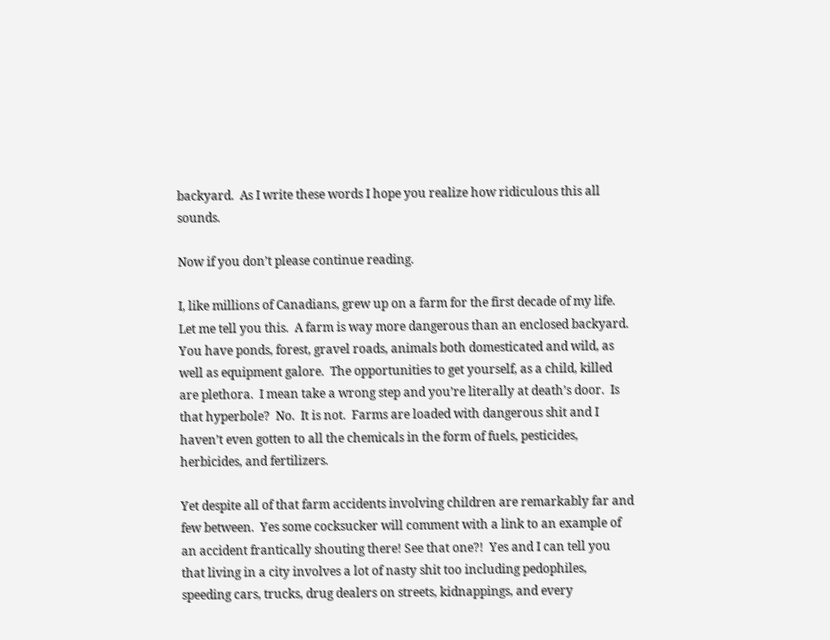backyard.  As I write these words I hope you realize how ridiculous this all sounds.

Now if you don’t please continue reading.

I, like millions of Canadians, grew up on a farm for the first decade of my life.  Let me tell you this.  A farm is way more dangerous than an enclosed backyard.  You have ponds, forest, gravel roads, animals both domesticated and wild, as well as equipment galore.  The opportunities to get yourself, as a child, killed are plethora.  I mean take a wrong step and you’re literally at death’s door.  Is that hyperbole?  No.  It is not.  Farms are loaded with dangerous shit and I haven’t even gotten to all the chemicals in the form of fuels, pesticides, herbicides, and fertilizers.

Yet despite all of that farm accidents involving children are remarkably far and few between.  Yes some cocksucker will comment with a link to an example of an accident frantically shouting there! See that one?!  Yes and I can tell you that living in a city involves a lot of nasty shit too including pedophiles, speeding cars, trucks, drug dealers on streets, kidnappings, and every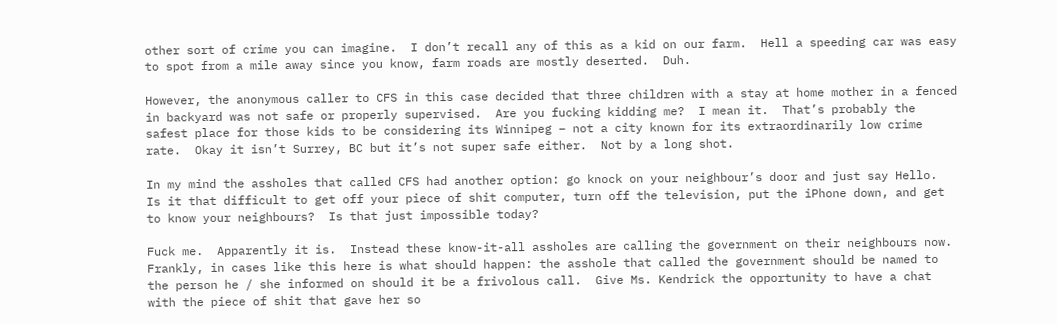other sort of crime you can imagine.  I don’t recall any of this as a kid on our farm.  Hell a speeding car was easy to spot from a mile away since you know, farm roads are mostly deserted.  Duh.

However, the anonymous caller to CFS in this case decided that three children with a stay at home mother in a fenced in backyard was not safe or properly supervised.  Are you fucking kidding me?  I mean it.  That’s probably the safest place for those kids to be considering its Winnipeg – not a city known for its extraordinarily low crime rate.  Okay it isn’t Surrey, BC but it’s not super safe either.  Not by a long shot.

In my mind the assholes that called CFS had another option: go knock on your neighbour’s door and just say Hello.  Is it that difficult to get off your piece of shit computer, turn off the television, put the iPhone down, and get to know your neighbours?  Is that just impossible today?

Fuck me.  Apparently it is.  Instead these know-it-all assholes are calling the government on their neighbours now.  Frankly, in cases like this here is what should happen: the asshole that called the government should be named to the person he / she informed on should it be a frivolous call.  Give Ms. Kendrick the opportunity to have a chat with the piece of shit that gave her so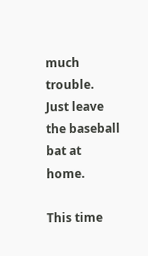much trouble.  Just leave the baseball bat at home.

This time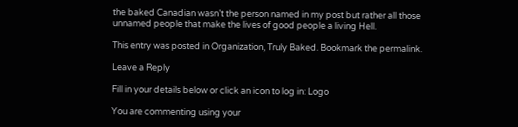the baked Canadian wasn’t the person named in my post but rather all those unnamed people that make the lives of good people a living Hell.

This entry was posted in Organization, Truly Baked. Bookmark the permalink.

Leave a Reply

Fill in your details below or click an icon to log in: Logo

You are commenting using your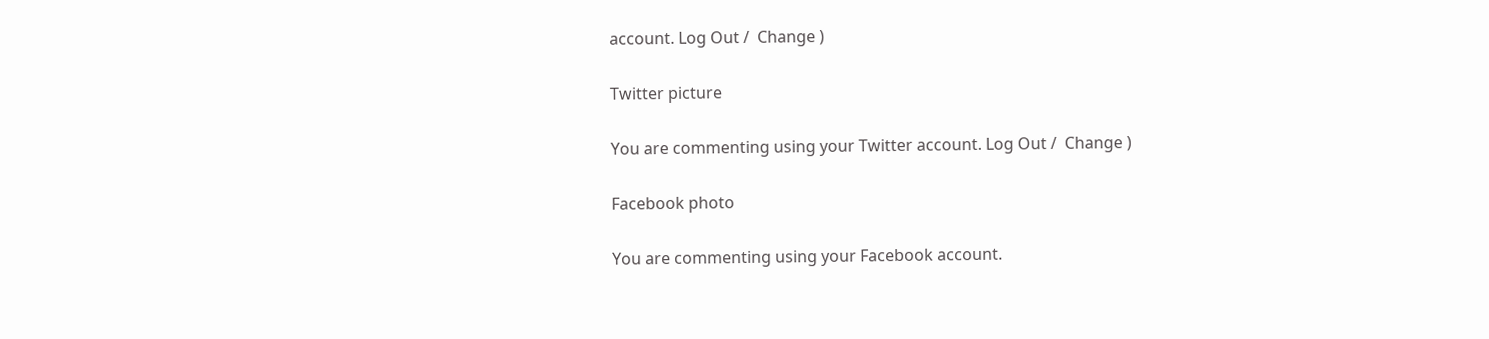account. Log Out /  Change )

Twitter picture

You are commenting using your Twitter account. Log Out /  Change )

Facebook photo

You are commenting using your Facebook account.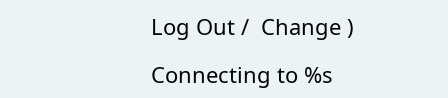Log Out /  Change )

Connecting to %s